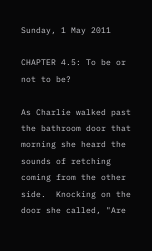Sunday, 1 May 2011

CHAPTER 4.5: To be or not to be?

As Charlie walked past the bathroom door that morning she heard the sounds of retching coming from the other side.  Knocking on the door she called, "Are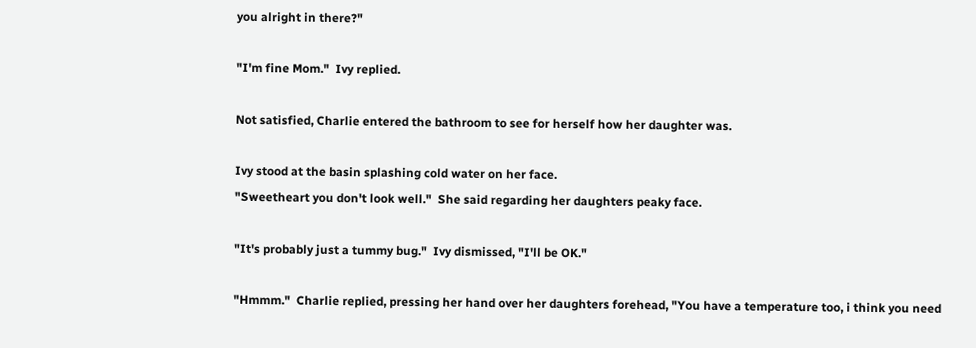you alright in there?"

"I'm fine Mom."  Ivy replied.

Not satisfied, Charlie entered the bathroom to see for herself how her daughter was.

Ivy stood at the basin splashing cold water on her face.
"Sweetheart you don't look well."  She said regarding her daughters peaky face.

"It's probably just a tummy bug."  Ivy dismissed, "I'll be OK."

"Hmmm."  Charlie replied, pressing her hand over her daughters forehead, "You have a temperature too, i think you need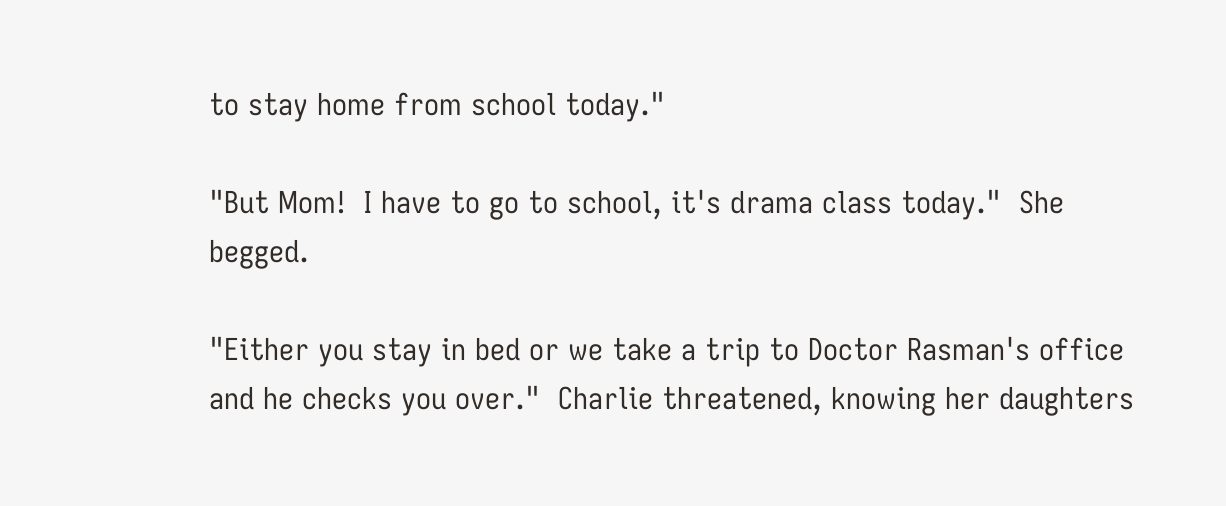to stay home from school today."

"But Mom!  I have to go to school, it's drama class today."  She begged.

"Either you stay in bed or we take a trip to Doctor Rasman's office and he checks you over."  Charlie threatened, knowing her daughters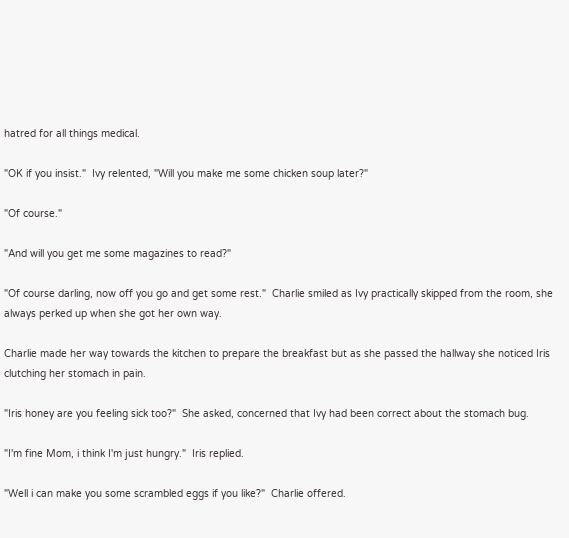hatred for all things medical.

"OK if you insist."  Ivy relented, "Will you make me some chicken soup later?"

"Of course."

"And will you get me some magazines to read?"

"Of course darling, now off you go and get some rest."  Charlie smiled as Ivy practically skipped from the room, she always perked up when she got her own way.

Charlie made her way towards the kitchen to prepare the breakfast but as she passed the hallway she noticed Iris clutching her stomach in pain.

"Iris honey are you feeling sick too?"  She asked, concerned that Ivy had been correct about the stomach bug.

"I'm fine Mom, i think I'm just hungry."  Iris replied.

"Well i can make you some scrambled eggs if you like?"  Charlie offered.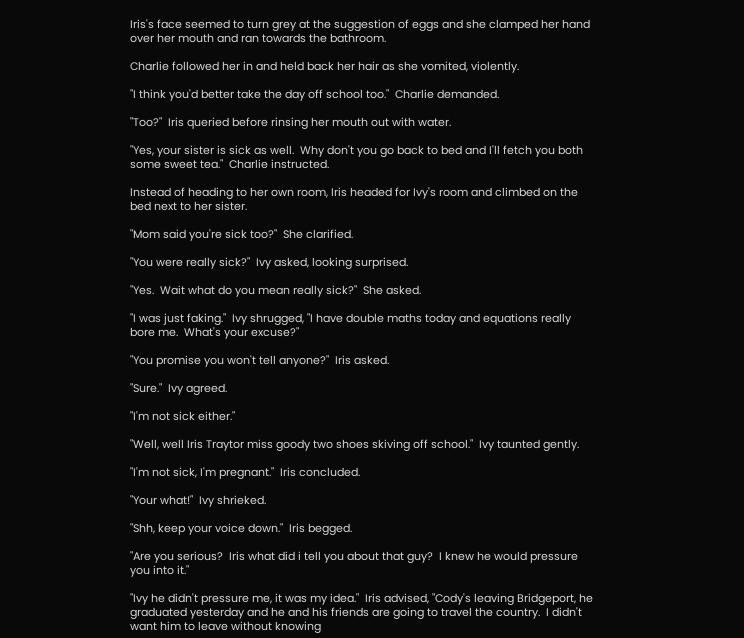Iris's face seemed to turn grey at the suggestion of eggs and she clamped her hand over her mouth and ran towards the bathroom.

Charlie followed her in and held back her hair as she vomited, violently.

"I think you'd better take the day off school too."  Charlie demanded.

"Too?"  Iris queried before rinsing her mouth out with water.

"Yes, your sister is sick as well.  Why don't you go back to bed and I'll fetch you both some sweet tea."  Charlie instructed.

Instead of heading to her own room, Iris headed for Ivy's room and climbed on the bed next to her sister.

"Mom said you're sick too?"  She clarified.

"You were really sick?"  Ivy asked, looking surprised.

"Yes.  Wait what do you mean really sick?"  She asked.

"I was just faking."  Ivy shrugged, "I have double maths today and equations really bore me.  What's your excuse?"

"You promise you won't tell anyone?"  Iris asked.

"Sure."  Ivy agreed.

"I'm not sick either."

"Well, well Iris Traytor miss goody two shoes skiving off school."  Ivy taunted gently.

"I'm not sick, I'm pregnant."  Iris concluded.

"Your what!"  Ivy shrieked.

"Shh, keep your voice down."  Iris begged.

"Are you serious?  Iris what did i tell you about that guy?  I knew he would pressure you into it."

"Ivy he didn't pressure me, it was my idea."  Iris advised, "Cody's leaving Bridgeport, he graduated yesterday and he and his friends are going to travel the country.  I didn't want him to leave without knowing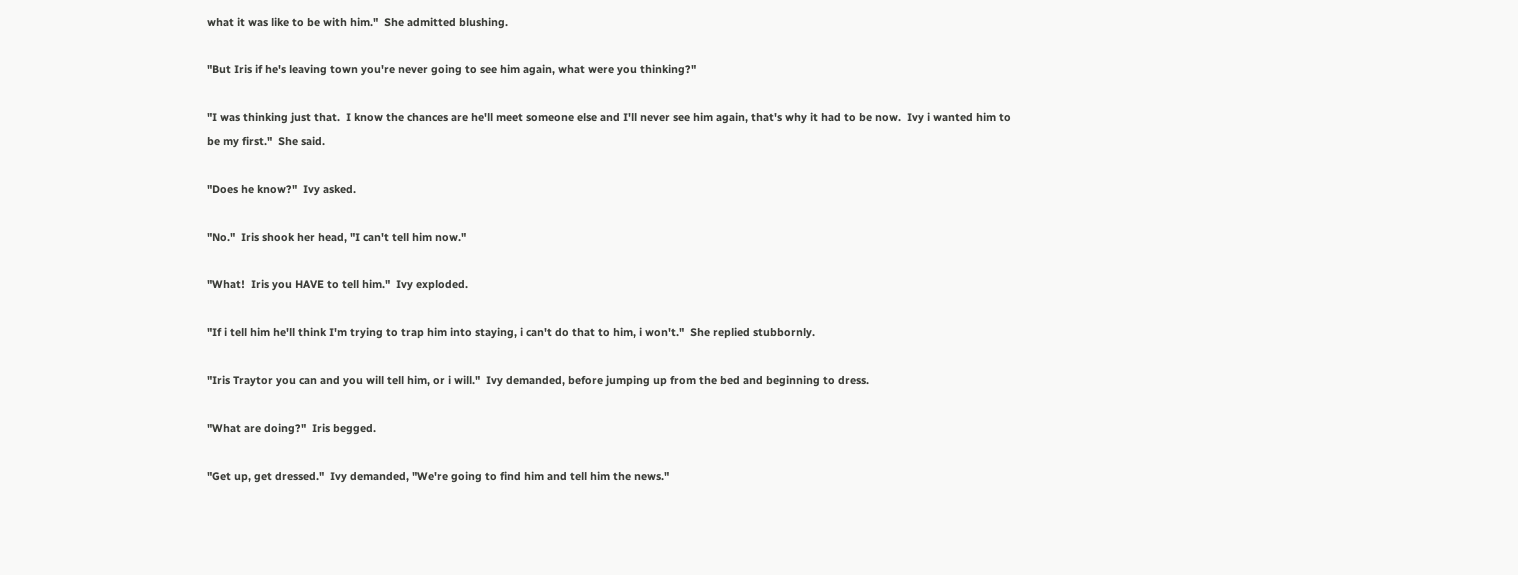what it was like to be with him."  She admitted blushing.

"But Iris if he's leaving town you're never going to see him again, what were you thinking?"

"I was thinking just that.  I know the chances are he'll meet someone else and I'll never see him again, that's why it had to be now.  Ivy i wanted him to be my first."  She said.

"Does he know?"  Ivy asked.

"No."  Iris shook her head, "I can't tell him now."

"What!  Iris you HAVE to tell him."  Ivy exploded.

"If i tell him he'll think I'm trying to trap him into staying, i can't do that to him, i won't."  She replied stubbornly.

"Iris Traytor you can and you will tell him, or i will."  Ivy demanded, before jumping up from the bed and beginning to dress.

"What are doing?"  Iris begged.

"Get up, get dressed."  Ivy demanded, "We're going to find him and tell him the news."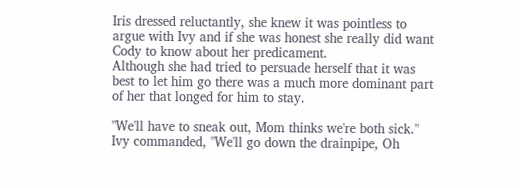Iris dressed reluctantly, she knew it was pointless to argue with Ivy and if she was honest she really did want Cody to know about her predicament.
Although she had tried to persuade herself that it was best to let him go there was a much more dominant part of her that longed for him to stay.

"We'll have to sneak out, Mom thinks we're both sick."  Ivy commanded, "We'll go down the drainpipe, Oh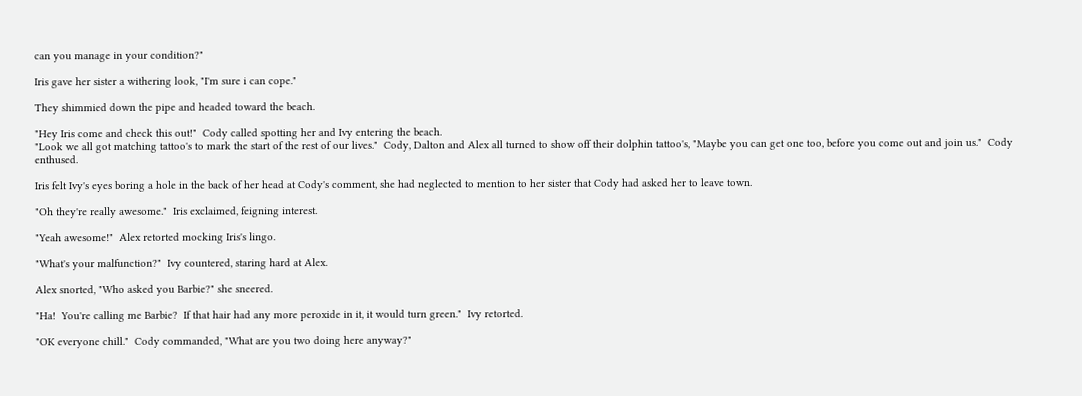can you manage in your condition?"

Iris gave her sister a withering look, "I'm sure i can cope."

They shimmied down the pipe and headed toward the beach.

"Hey Iris come and check this out!"  Cody called spotting her and Ivy entering the beach.
"Look we all got matching tattoo's to mark the start of the rest of our lives."  Cody, Dalton and Alex all turned to show off their dolphin tattoo's, "Maybe you can get one too, before you come out and join us."  Cody enthused.

Iris felt Ivy's eyes boring a hole in the back of her head at Cody's comment, she had neglected to mention to her sister that Cody had asked her to leave town.

"Oh they're really awesome."  Iris exclaimed, feigning interest.

"Yeah awesome!"  Alex retorted mocking Iris's lingo.

"What's your malfunction?"  Ivy countered, staring hard at Alex.

Alex snorted, "Who asked you Barbie?" she sneered.

"Ha!  You're calling me Barbie?  If that hair had any more peroxide in it, it would turn green."  Ivy retorted.

"OK everyone chill."  Cody commanded, "What are you two doing here anyway?"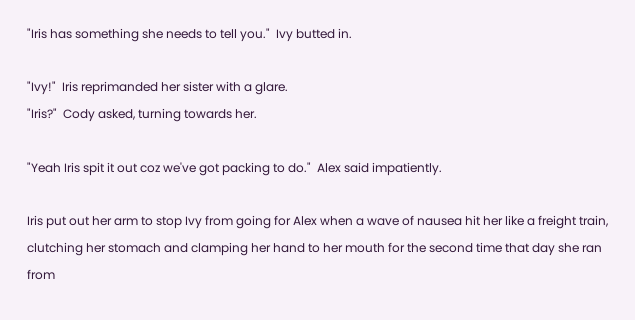"Iris has something she needs to tell you."  Ivy butted in.

"Ivy!"  Iris reprimanded her sister with a glare.
"Iris?"  Cody asked, turning towards her.

"Yeah Iris spit it out coz we've got packing to do."  Alex said impatiently.

Iris put out her arm to stop Ivy from going for Alex when a wave of nausea hit her like a freight train, clutching her stomach and clamping her hand to her mouth for the second time that day she ran from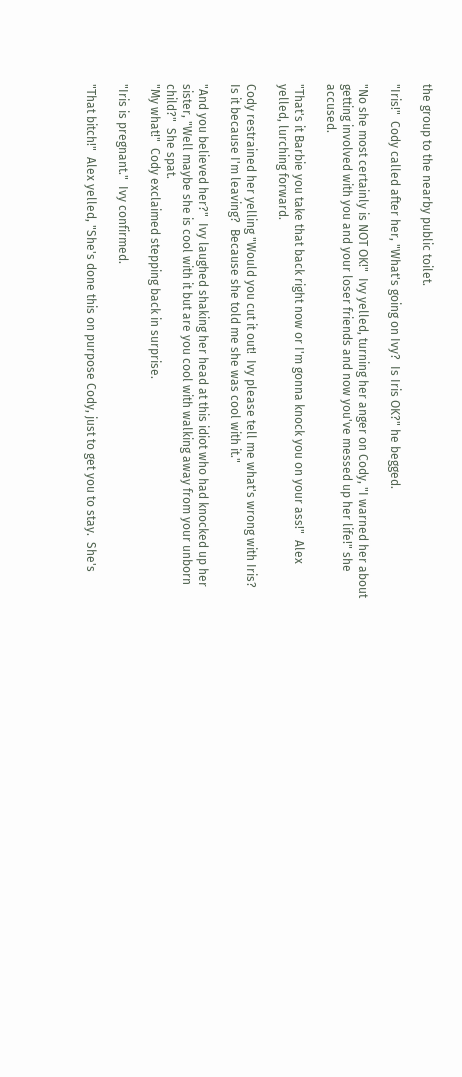the group to the nearby public toilet.

"Iris!"  Cody called after her, "What's going on Ivy?  Is Iris OK?" he begged.

"No she most certainly is NOT OK!"  Ivy yelled, turning her anger on Cody, "I warned her about getting involved with you and your loser friends and now you've messed up her life!" she accused.

"That's it Barbie you take that back right now or I'm gonna knock you on your ass!"  Alex yelled, lurching forward.

Cody restrained her yelling "Would you cut it out!  Ivy please tell me what's wrong with Iris?  Is it because I'm leaving?  Because she told me she was cool with it."

"And you believed her?"  Ivy laughed shaking her head at this idiot who had knocked up her sister, "Well maybe she is cool with it but are you cool with walking away from your unborn child?"  She spat.
"My what!"  Cody exclaimed stepping back in surprise.

"Iris is pregnant."  Ivy confirmed.

"That bitch!"  Alex yelled, "She's done this on purpose Cody, just to get you to stay.  She's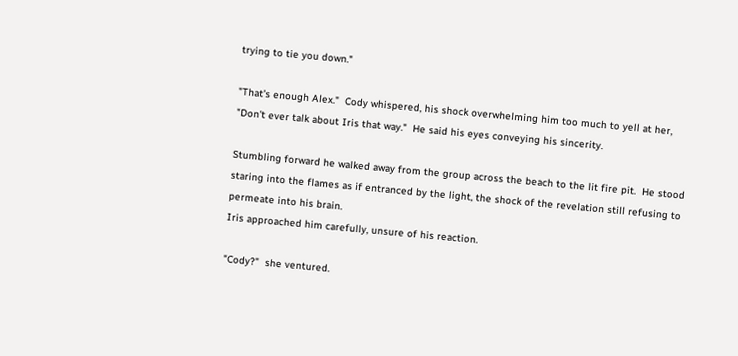trying to tie you down."

"That's enough Alex."  Cody whispered, his shock overwhelming him too much to yell at her, "Don't ever talk about Iris that way."  He said his eyes conveying his sincerity.

Stumbling forward he walked away from the group across the beach to the lit fire pit.  He stood staring into the flames as if entranced by the light, the shock of the revelation still refusing to permeate into his brain.
Iris approached him carefully, unsure of his reaction.

"Cody?"  she ventured.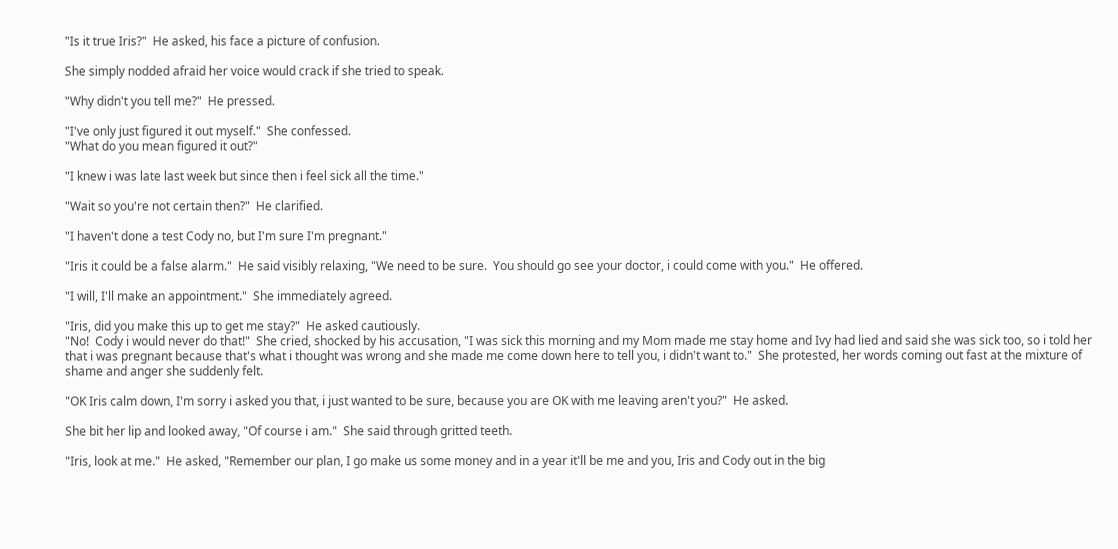"Is it true Iris?"  He asked, his face a picture of confusion.

She simply nodded afraid her voice would crack if she tried to speak.

"Why didn't you tell me?"  He pressed.

"I've only just figured it out myself."  She confessed.
"What do you mean figured it out?"

"I knew i was late last week but since then i feel sick all the time."

"Wait so you're not certain then?"  He clarified.

"I haven't done a test Cody no, but I'm sure I'm pregnant."

"Iris it could be a false alarm."  He said visibly relaxing, "We need to be sure.  You should go see your doctor, i could come with you."  He offered.

"I will, I'll make an appointment."  She immediately agreed.

"Iris, did you make this up to get me stay?"  He asked cautiously.
"No!  Cody i would never do that!"  She cried, shocked by his accusation, "I was sick this morning and my Mom made me stay home and Ivy had lied and said she was sick too, so i told her that i was pregnant because that's what i thought was wrong and she made me come down here to tell you, i didn't want to."  She protested, her words coming out fast at the mixture of shame and anger she suddenly felt.

"OK Iris calm down, I'm sorry i asked you that, i just wanted to be sure, because you are OK with me leaving aren't you?"  He asked.

She bit her lip and looked away, "Of course i am."  She said through gritted teeth.

"Iris, look at me."  He asked, "Remember our plan, I go make us some money and in a year it'll be me and you, Iris and Cody out in the big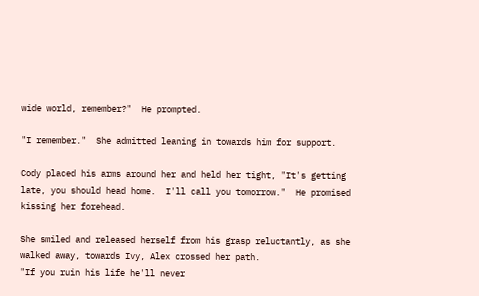wide world, remember?"  He prompted.

"I remember."  She admitted leaning in towards him for support.

Cody placed his arms around her and held her tight, "It's getting late, you should head home.  I'll call you tomorrow."  He promised kissing her forehead.

She smiled and released herself from his grasp reluctantly, as she walked away, towards Ivy, Alex crossed her path.
"If you ruin his life he'll never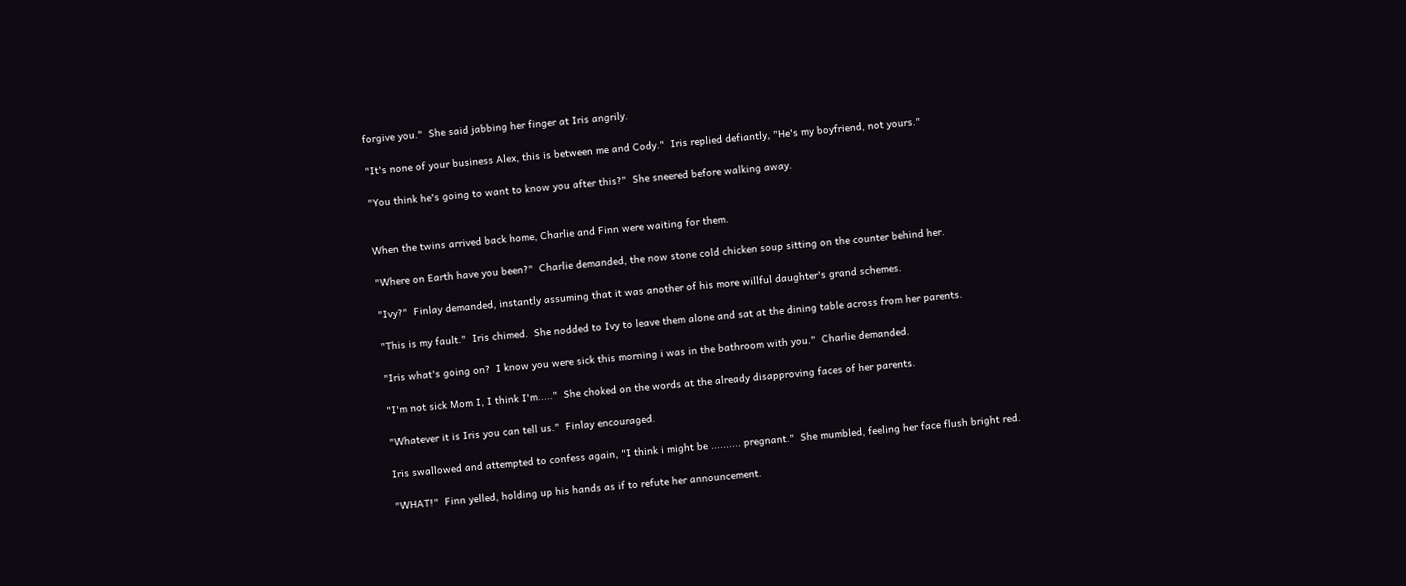forgive you."  She said jabbing her finger at Iris angrily.

"It's none of your business Alex, this is between me and Cody."  Iris replied defiantly, "He's my boyfriend, not yours."

"You think he's going to want to know you after this?"  She sneered before walking away.


When the twins arrived back home, Charlie and Finn were waiting for them.

"Where on Earth have you been?"  Charlie demanded, the now stone cold chicken soup sitting on the counter behind her.

"Ivy?"  Finlay demanded, instantly assuming that it was another of his more willful daughter's grand schemes.

"This is my fault."  Iris chimed.  She nodded to Ivy to leave them alone and sat at the dining table across from her parents.

"Iris what's going on?  I know you were sick this morning i was in the bathroom with you."  Charlie demanded.

"I'm not sick Mom I, I think I'm....."  She choked on the words at the already disapproving faces of her parents.

"Whatever it is Iris you can tell us."  Finlay encouraged.

Iris swallowed and attempted to confess again, "I think i might be .......... pregnant."  She mumbled, feeling her face flush bright red.

"WHAT!"  Finn yelled, holding up his hands as if to refute her announcement.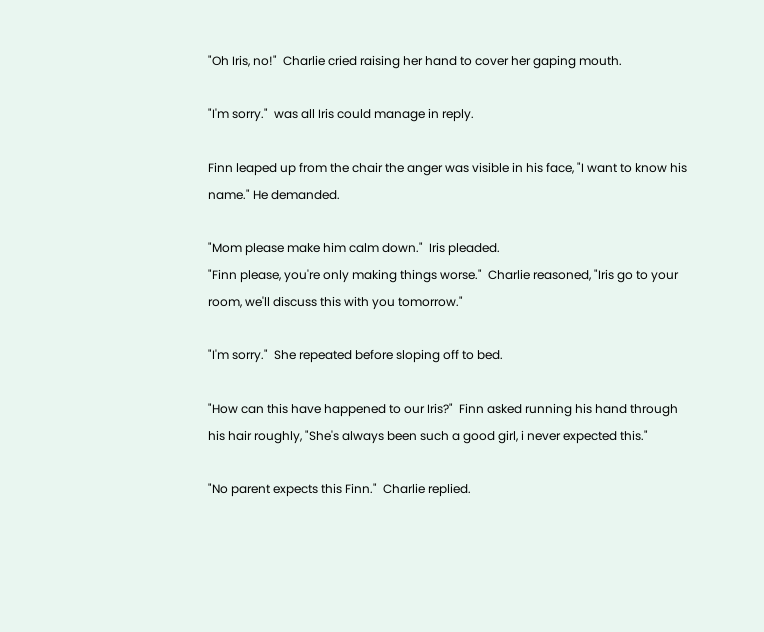"Oh Iris, no!"  Charlie cried raising her hand to cover her gaping mouth.

"I'm sorry."  was all Iris could manage in reply.

Finn leaped up from the chair the anger was visible in his face, "I want to know his name." He demanded.

"Mom please make him calm down."  Iris pleaded.
"Finn please, you're only making things worse."  Charlie reasoned, "Iris go to your room, we'll discuss this with you tomorrow."

"I'm sorry."  She repeated before sloping off to bed.

"How can this have happened to our Iris?"  Finn asked running his hand through his hair roughly, "She's always been such a good girl, i never expected this."

"No parent expects this Finn."  Charlie replied.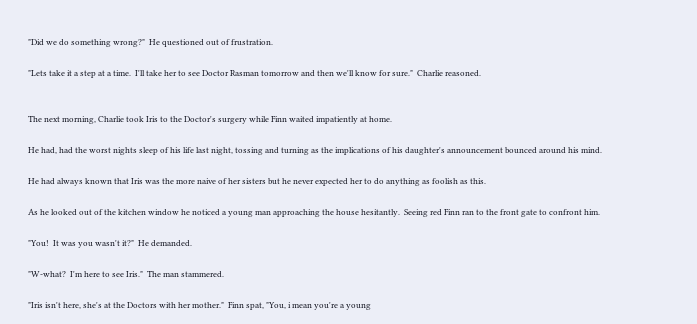"Did we do something wrong?"  He questioned out of frustration.

"Lets take it a step at a time.  I'll take her to see Doctor Rasman tomorrow and then we'll know for sure."  Charlie reasoned.


The next morning, Charlie took Iris to the Doctor's surgery while Finn waited impatiently at home.

He had, had the worst nights sleep of his life last night, tossing and turning as the implications of his daughter's announcement bounced around his mind.

He had always known that Iris was the more naive of her sisters but he never expected her to do anything as foolish as this.

As he looked out of the kitchen window he noticed a young man approaching the house hesitantly.  Seeing red Finn ran to the front gate to confront him.

"You!  It was you wasn't it?"  He demanded.

"W-what?  I'm here to see Iris."  The man stammered.

"Iris isn't here, she's at the Doctors with her mother."  Finn spat, "You, i mean you're a young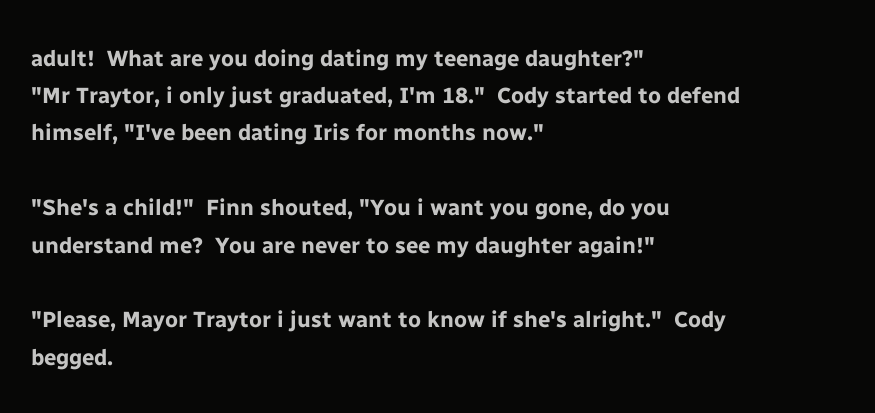adult!  What are you doing dating my teenage daughter?"
"Mr Traytor, i only just graduated, I'm 18."  Cody started to defend himself, "I've been dating Iris for months now."

"She's a child!"  Finn shouted, "You i want you gone, do you understand me?  You are never to see my daughter again!"

"Please, Mayor Traytor i just want to know if she's alright."  Cody begged.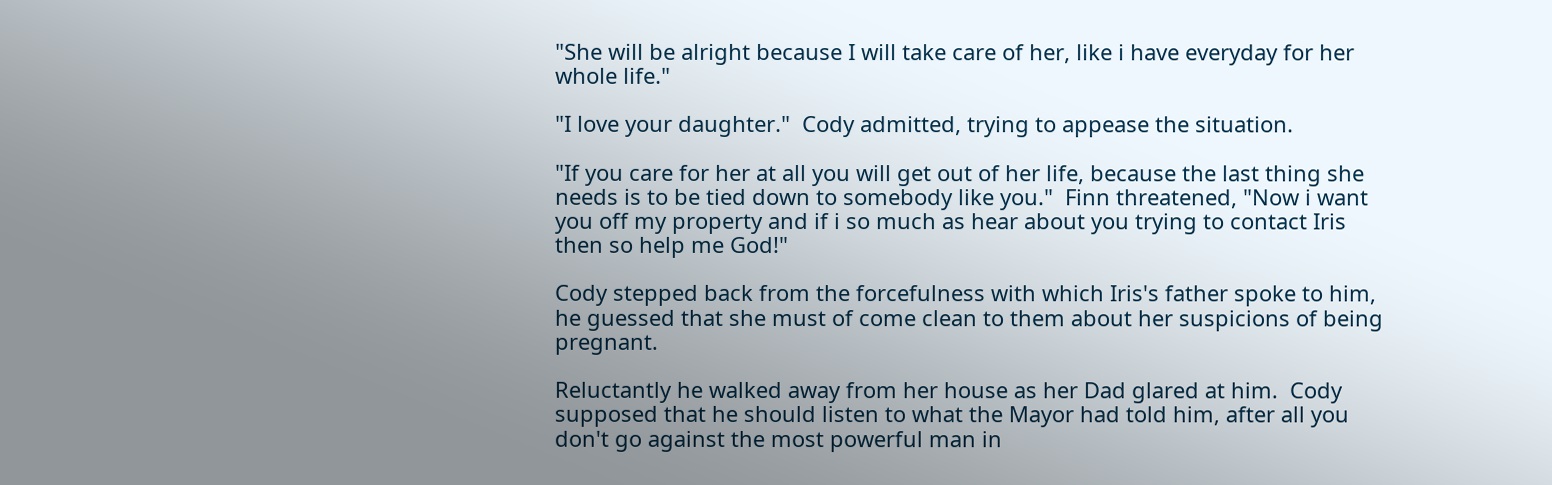"She will be alright because I will take care of her, like i have everyday for her whole life."

"I love your daughter."  Cody admitted, trying to appease the situation.

"If you care for her at all you will get out of her life, because the last thing she needs is to be tied down to somebody like you."  Finn threatened, "Now i want you off my property and if i so much as hear about you trying to contact Iris then so help me God!"

Cody stepped back from the forcefulness with which Iris's father spoke to him, he guessed that she must of come clean to them about her suspicions of being pregnant.

Reluctantly he walked away from her house as her Dad glared at him.  Cody supposed that he should listen to what the Mayor had told him, after all you don't go against the most powerful man in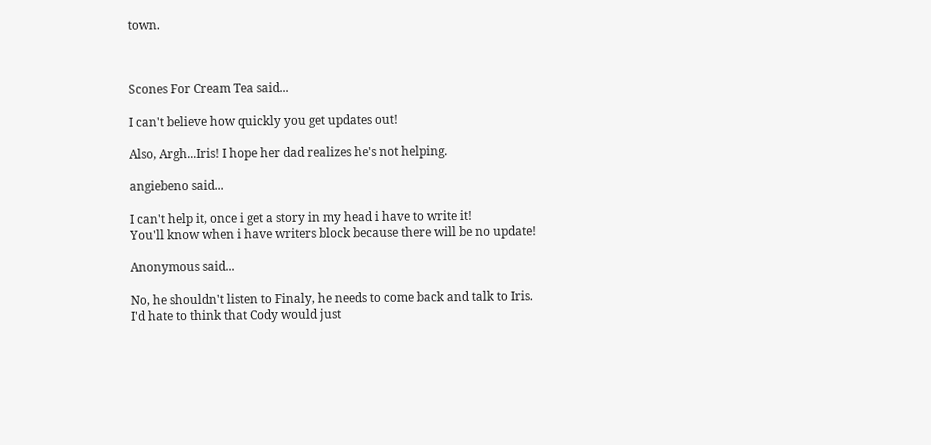town.



Scones For Cream Tea said...

I can't believe how quickly you get updates out!

Also, Argh...Iris! I hope her dad realizes he's not helping.

angiebeno said...

I can't help it, once i get a story in my head i have to write it!
You'll know when i have writers block because there will be no update!

Anonymous said...

No, he shouldn't listen to Finaly, he needs to come back and talk to Iris. I'd hate to think that Cody would just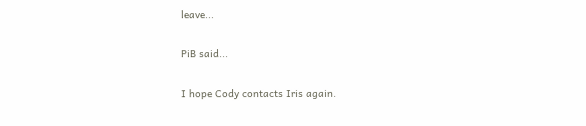leave...

PiB said...

I hope Cody contacts Iris again.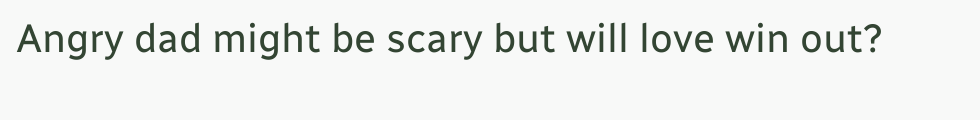Angry dad might be scary but will love win out?